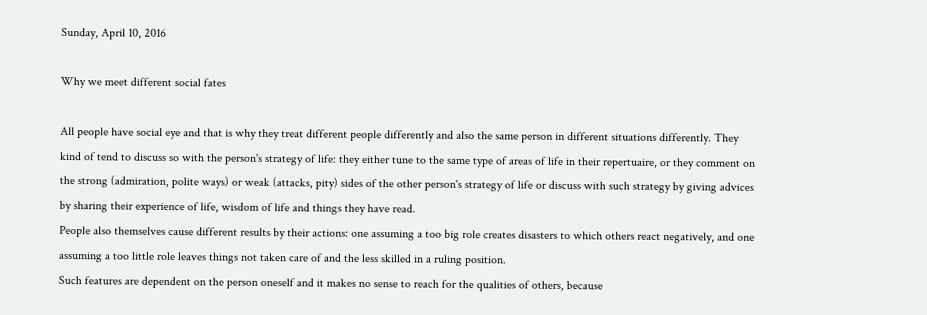Sunday, April 10, 2016

Why we meet different social fates

All people have social eye and that is why they treat different people differently and also the same person in different situations differently. They kind of tend to discuss so with the person's strategy of life: they either tune to the same type of areas of life in their repertuaire, or they comment on the strong (admiration, polite ways) or weak (attacks, pity) sides of the other person's strategy of life or discuss with such strategy by giving advices by sharing their experience of life, wisdom of life and things they have read.
People also themselves cause different results by their actions: one assuming a too big role creates disasters to which others react negatively, and one assuming a too little role leaves things not taken care of and the less skilled in a ruling position.
Such features are dependent on the person oneself and it makes no sense to reach for the qualities of others, because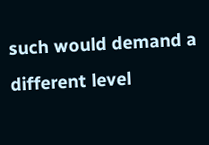such would demand a different level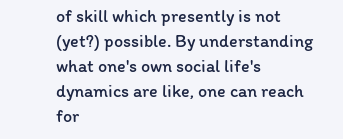of skill which presently is not (yet?) possible. By understanding what one's own social life's dynamics are like, one can reach for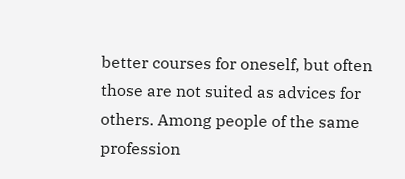better courses for oneself, but often those are not suited as advices for others. Among people of the same profession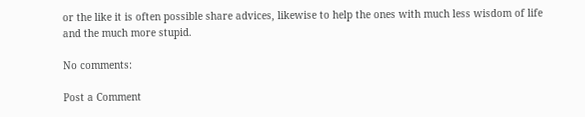or the like it is often possible share advices, likewise to help the ones with much less wisdom of life and the much more stupid.

No comments:

Post a Comment